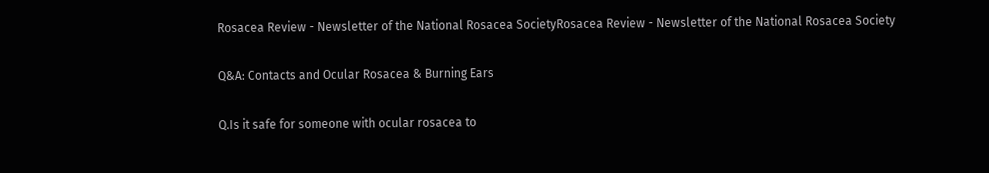Rosacea Review - Newsletter of the National Rosacea SocietyRosacea Review - Newsletter of the National Rosacea Society

Q&A: Contacts and Ocular Rosacea & Burning Ears

Q.Is it safe for someone with ocular rosacea to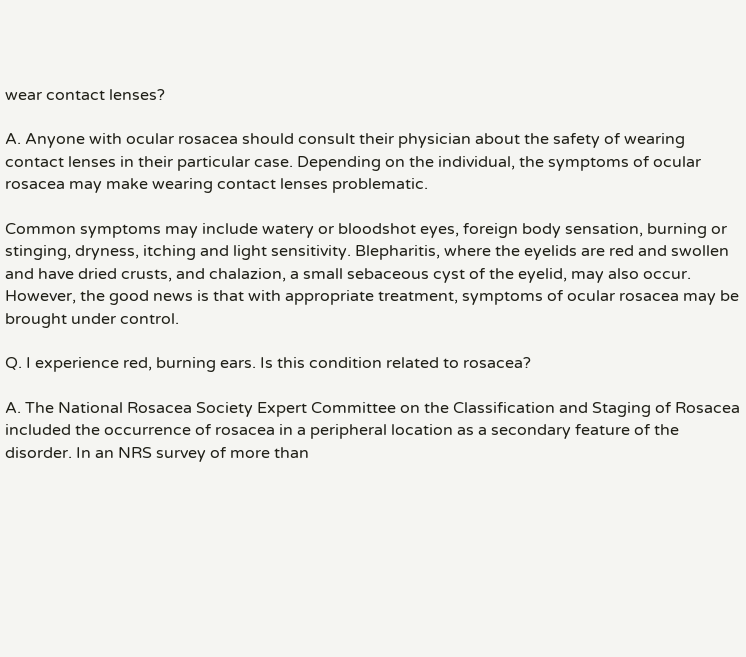wear contact lenses?

A. Anyone with ocular rosacea should consult their physician about the safety of wearing contact lenses in their particular case. Depending on the individual, the symptoms of ocular rosacea may make wearing contact lenses problematic.

Common symptoms may include watery or bloodshot eyes, foreign body sensation, burning or stinging, dryness, itching and light sensitivity. Blepharitis, where the eyelids are red and swollen and have dried crusts, and chalazion, a small sebaceous cyst of the eyelid, may also occur. However, the good news is that with appropriate treatment, symptoms of ocular rosacea may be brought under control.

Q. I experience red, burning ears. Is this condition related to rosacea?

A. The National Rosacea Society Expert Committee on the Classification and Staging of Rosacea included the occurrence of rosacea in a peripheral location as a secondary feature of the disorder. In an NRS survey of more than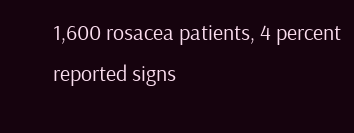1,600 rosacea patients, 4 percent reported signs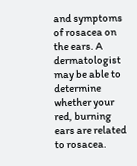and symptoms of rosacea on the ears. A dermatologist may be able to determine whether your red, burning ears are related to rosacea.